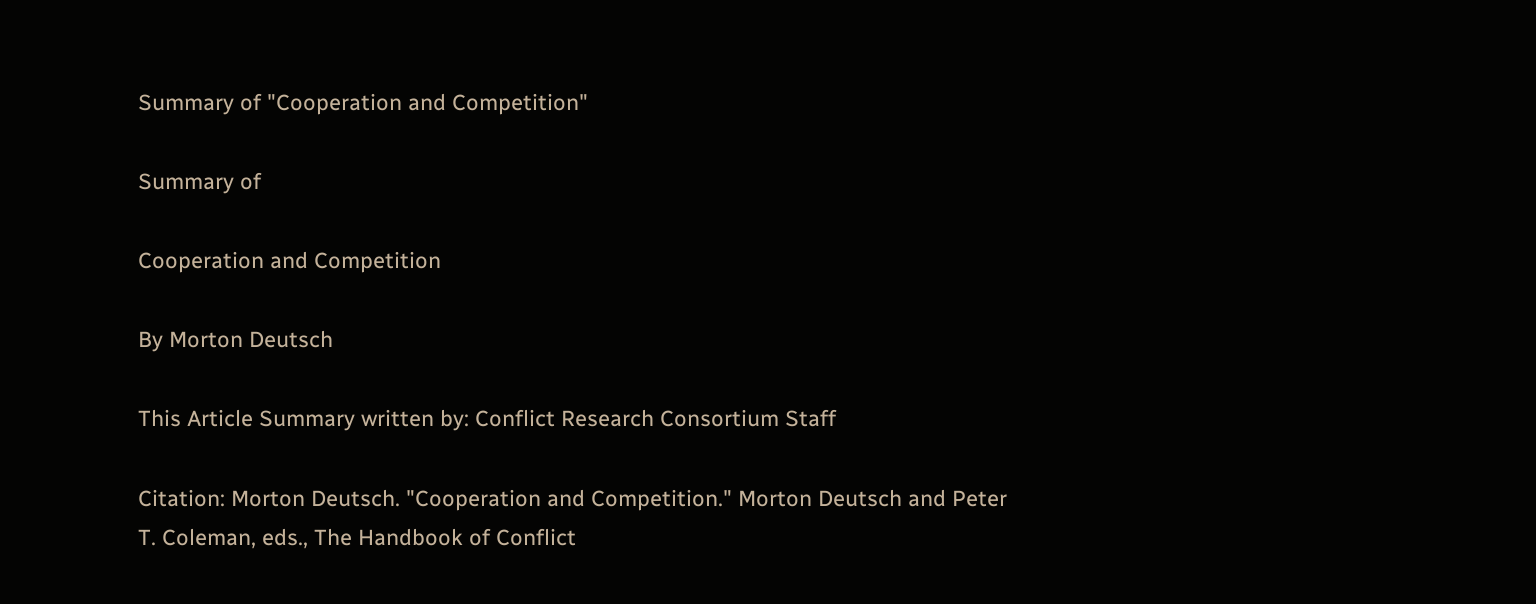Summary of "Cooperation and Competition"

Summary of

Cooperation and Competition

By Morton Deutsch

This Article Summary written by: Conflict Research Consortium Staff

Citation: Morton Deutsch. "Cooperation and Competition." Morton Deutsch and Peter T. Coleman, eds., The Handbook of Conflict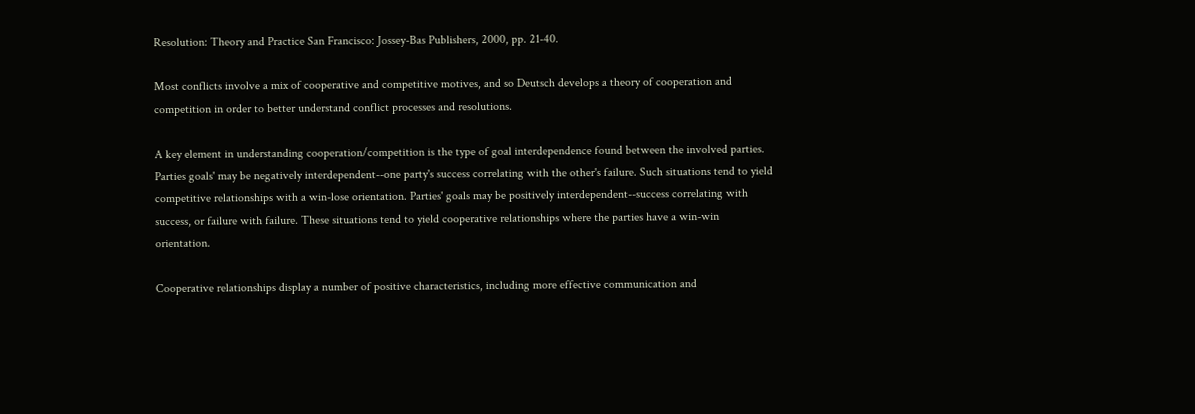Resolution: Theory and Practice San Francisco: Jossey-Bas Publishers, 2000, pp. 21-40.

Most conflicts involve a mix of cooperative and competitive motives, and so Deutsch develops a theory of cooperation and competition in order to better understand conflict processes and resolutions.

A key element in understanding cooperation/competition is the type of goal interdependence found between the involved parties. Parties goals' may be negatively interdependent--one party's success correlating with the other's failure. Such situations tend to yield competitive relationships with a win-lose orientation. Parties' goals may be positively interdependent--success correlating with success, or failure with failure. These situations tend to yield cooperative relationships where the parties have a win-win orientation.

Cooperative relationships display a number of positive characteristics, including more effective communication and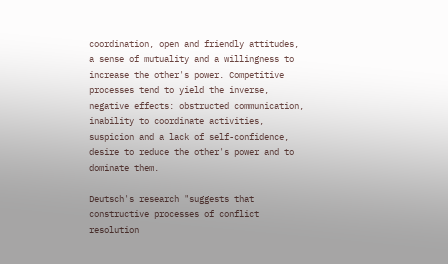coordination, open and friendly attitudes, a sense of mutuality and a willingness to increase the other's power. Competitive processes tend to yield the inverse, negative effects: obstructed communication, inability to coordinate activities, suspicion and a lack of self-confidence, desire to reduce the other's power and to dominate them.

Deutsch's research "suggests that constructive processes of conflict resolution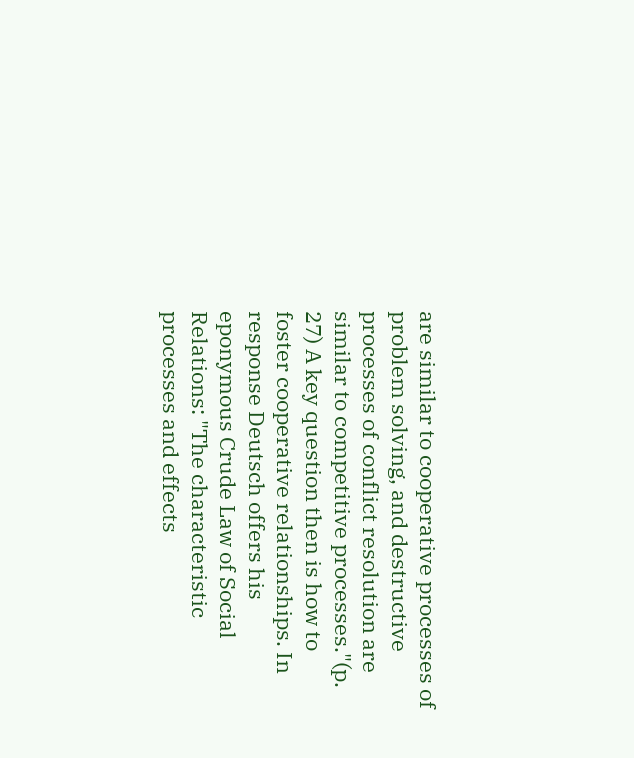are similar to cooperative processes of problem solving, and destructive processes of conflict resolution are similar to competitive processes."(p. 27) A key question then is how to foster cooperative relationships. In response Deutsch offers his eponymous Crude Law of Social Relations: "The characteristic processes and effects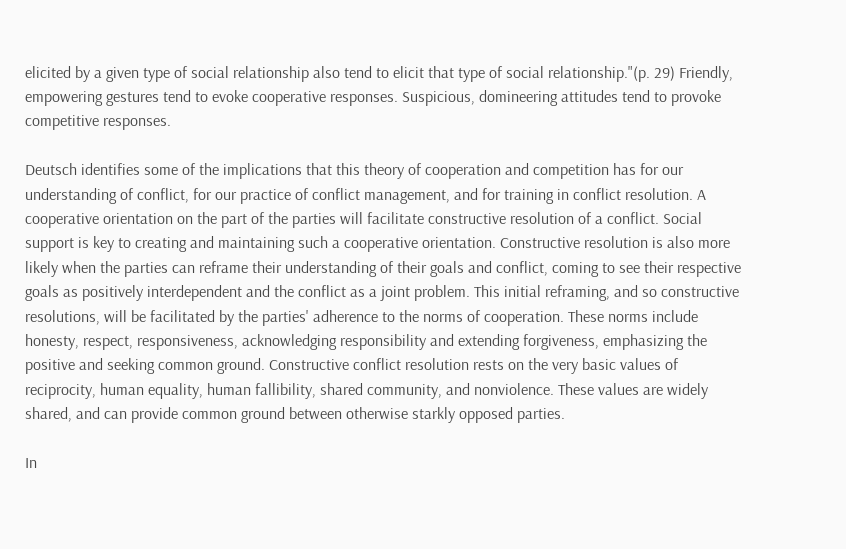elicited by a given type of social relationship also tend to elicit that type of social relationship."(p. 29) Friendly, empowering gestures tend to evoke cooperative responses. Suspicious, domineering attitudes tend to provoke competitive responses.

Deutsch identifies some of the implications that this theory of cooperation and competition has for our understanding of conflict, for our practice of conflict management, and for training in conflict resolution. A cooperative orientation on the part of the parties will facilitate constructive resolution of a conflict. Social support is key to creating and maintaining such a cooperative orientation. Constructive resolution is also more likely when the parties can reframe their understanding of their goals and conflict, coming to see their respective goals as positively interdependent and the conflict as a joint problem. This initial reframing, and so constructive resolutions, will be facilitated by the parties' adherence to the norms of cooperation. These norms include honesty, respect, responsiveness, acknowledging responsibility and extending forgiveness, emphasizing the positive and seeking common ground. Constructive conflict resolution rests on the very basic values of reciprocity, human equality, human fallibility, shared community, and nonviolence. These values are widely shared, and can provide common ground between otherwise starkly opposed parties.

In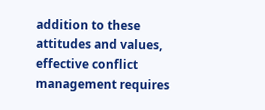addition to these attitudes and values, effective conflict management requires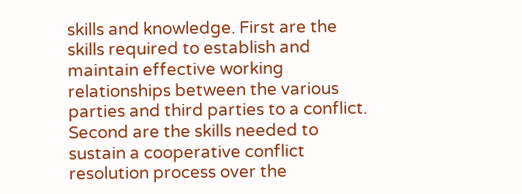skills and knowledge. First are the skills required to establish and maintain effective working relationships between the various parties and third parties to a conflict. Second are the skills needed to sustain a cooperative conflict resolution process over the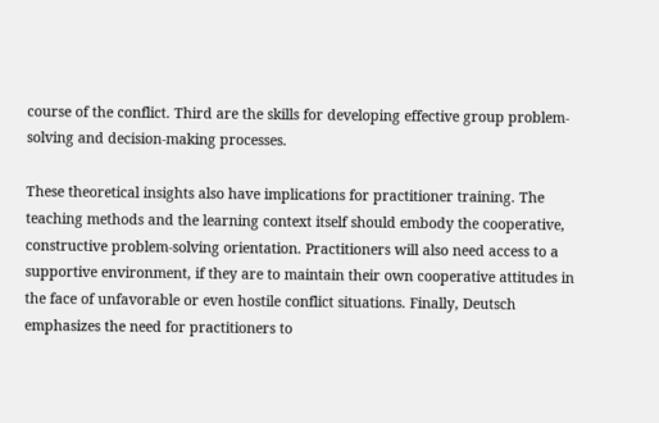course of the conflict. Third are the skills for developing effective group problem-solving and decision-making processes.

These theoretical insights also have implications for practitioner training. The teaching methods and the learning context itself should embody the cooperative, constructive problem-solving orientation. Practitioners will also need access to a supportive environment, if they are to maintain their own cooperative attitudes in the face of unfavorable or even hostile conflict situations. Finally, Deutsch emphasizes the need for practitioners to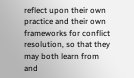reflect upon their own practice and their own frameworks for conflict resolution, so that they may both learn from and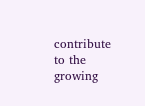contribute to the growing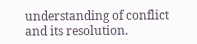understanding of conflict and its resolution.